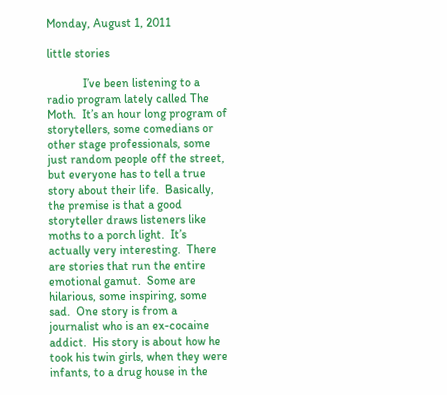Monday, August 1, 2011

little stories

            I’ve been listening to a radio program lately called The Moth.  It’s an hour long program of storytellers, some comedians or other stage professionals, some just random people off the street, but everyone has to tell a true story about their life.  Basically, the premise is that a good storyteller draws listeners like moths to a porch light.  It’s actually very interesting.  There are stories that run the entire emotional gamut.  Some are hilarious, some inspiring, some sad.  One story is from a journalist who is an ex-cocaine addict.  His story is about how he took his twin girls, when they were infants, to a drug house in the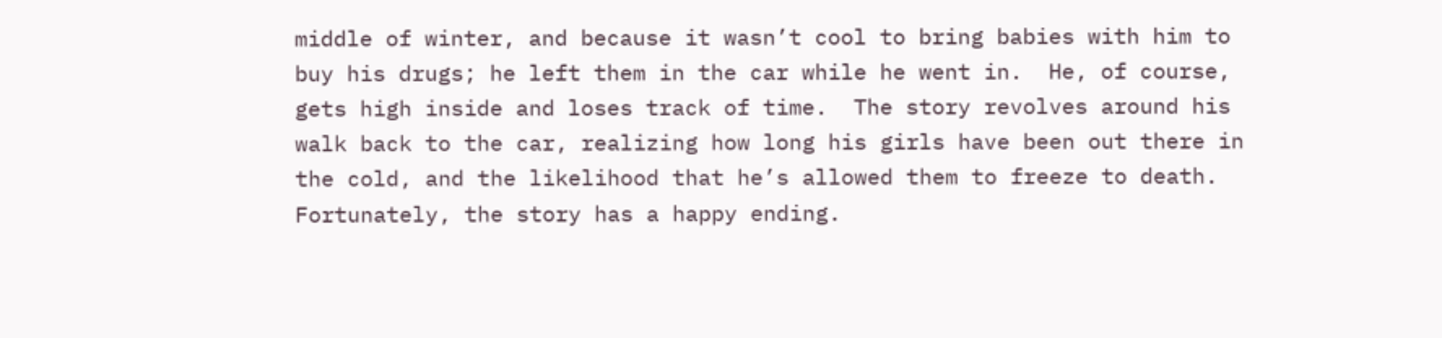middle of winter, and because it wasn’t cool to bring babies with him to buy his drugs; he left them in the car while he went in.  He, of course, gets high inside and loses track of time.  The story revolves around his walk back to the car, realizing how long his girls have been out there in the cold, and the likelihood that he’s allowed them to freeze to death.  Fortunately, the story has a happy ending.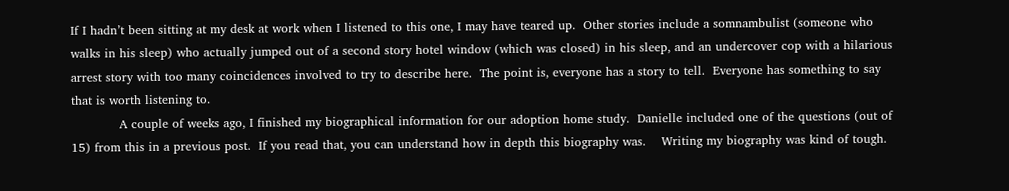If I hadn’t been sitting at my desk at work when I listened to this one, I may have teared up.  Other stories include a somnambulist (someone who walks in his sleep) who actually jumped out of a second story hotel window (which was closed) in his sleep, and an undercover cop with a hilarious arrest story with too many coincidences involved to try to describe here.  The point is, everyone has a story to tell.  Everyone has something to say that is worth listening to.
            A couple of weeks ago, I finished my biographical information for our adoption home study.  Danielle included one of the questions (out of 15) from this in a previous post.  If you read that, you can understand how in depth this biography was.    Writing my biography was kind of tough.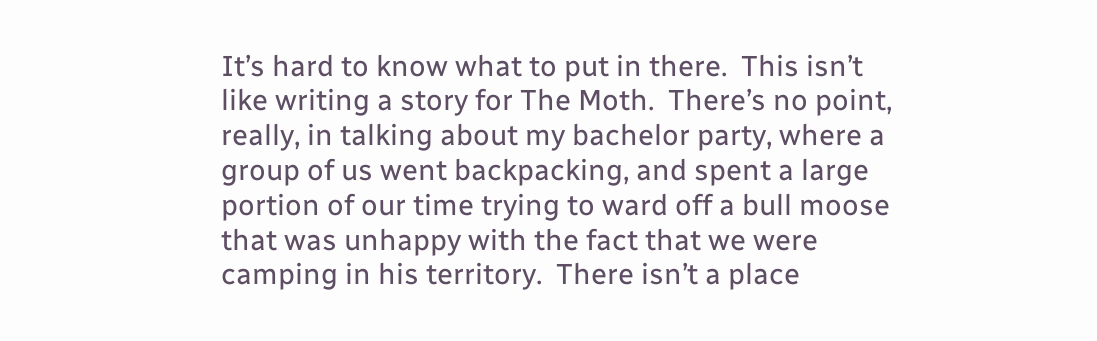It’s hard to know what to put in there.  This isn’t like writing a story for The Moth.  There’s no point, really, in talking about my bachelor party, where a group of us went backpacking, and spent a large portion of our time trying to ward off a bull moose that was unhappy with the fact that we were camping in his territory.  There isn’t a place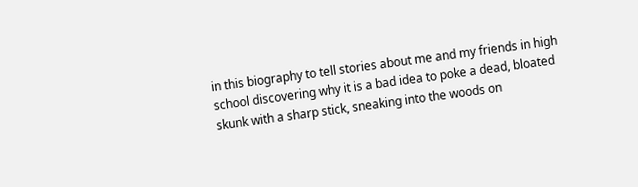in this biography to tell stories about me and my friends in high school discovering why it is a bad idea to poke a dead, bloated skunk with a sharp stick, sneaking into the woods on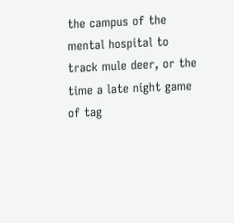the campus of the mental hospital to track mule deer, or the time a late night game of tag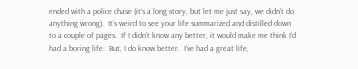ended with a police chase (it’s a long story, but let me just say, we didn’t do anything wrong).  It’s weird to see your life summarized and distilled down to a couple of pages.  If I didn’t know any better, it would make me think I’d had a boring life.  But, I do know better.  I’ve had a great life,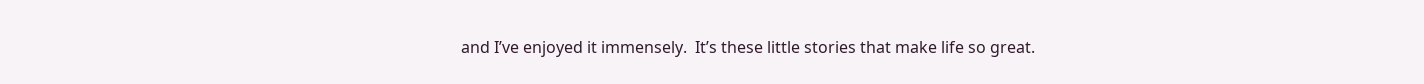and I’ve enjoyed it immensely.  It’s these little stories that make life so great.